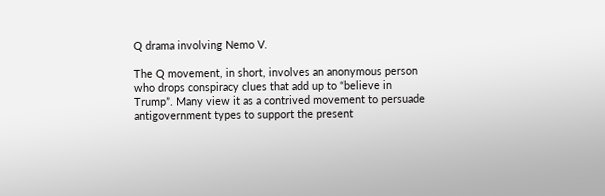Q drama involving Nemo V.

The Q movement, in short, involves an anonymous person who drops conspiracy clues that add up to “believe in Trump”. Many view it as a contrived movement to persuade antigovernment types to support the present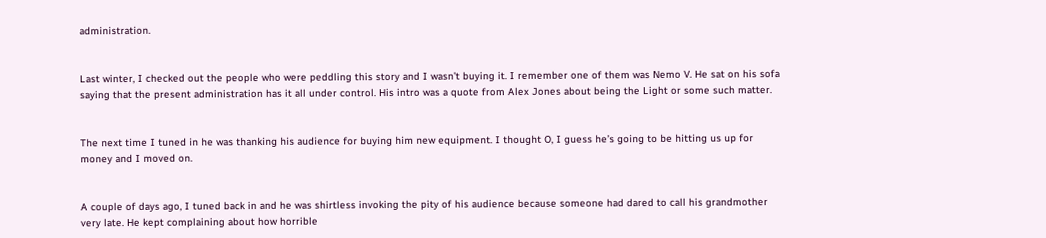administration.


Last winter, I checked out the people who were peddling this story and I wasn’t buying it. I remember one of them was Nemo V. He sat on his sofa saying that the present administration has it all under control. His intro was a quote from Alex Jones about being the Light or some such matter.


The next time I tuned in he was thanking his audience for buying him new equipment. I thought O, I guess he’s going to be hitting us up for money and I moved on.


A couple of days ago, I tuned back in and he was shirtless invoking the pity of his audience because someone had dared to call his grandmother very late. He kept complaining about how horrible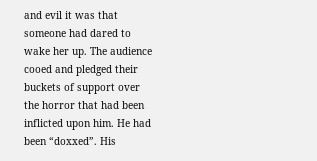and evil it was that someone had dared to wake her up. The audience cooed and pledged their buckets of support over the horror that had been inflicted upon him. He had been “doxxed”. His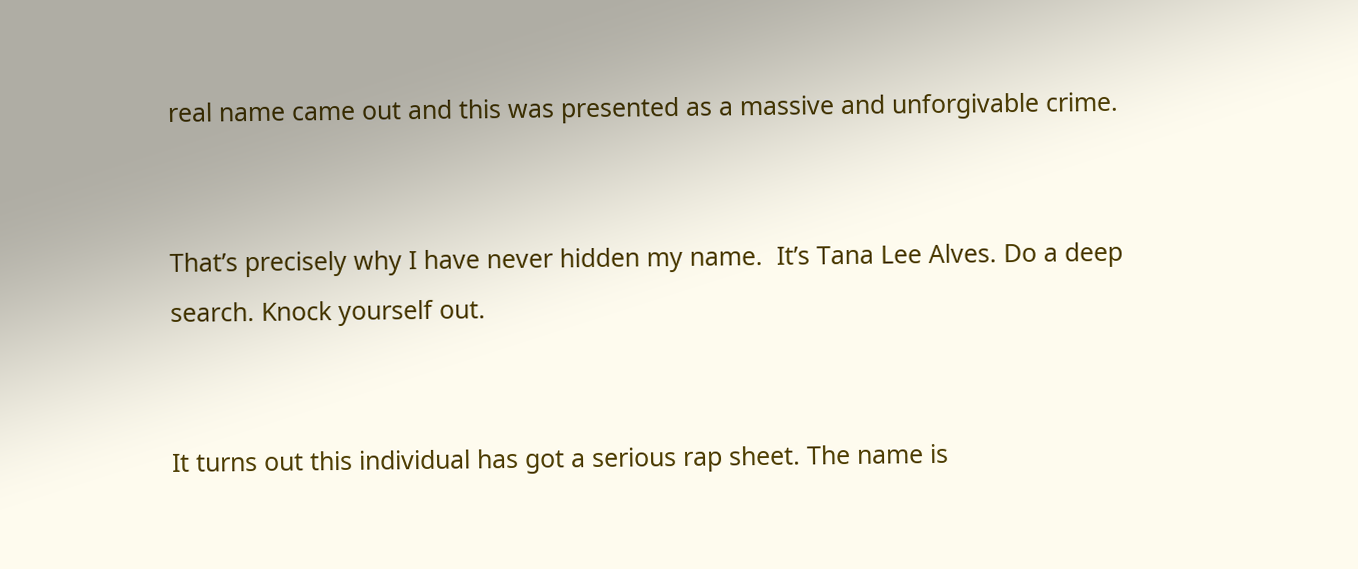real name came out and this was presented as a massive and unforgivable crime.


That’s precisely why I have never hidden my name.  It’s Tana Lee Alves. Do a deep search. Knock yourself out.


It turns out this individual has got a serious rap sheet. The name is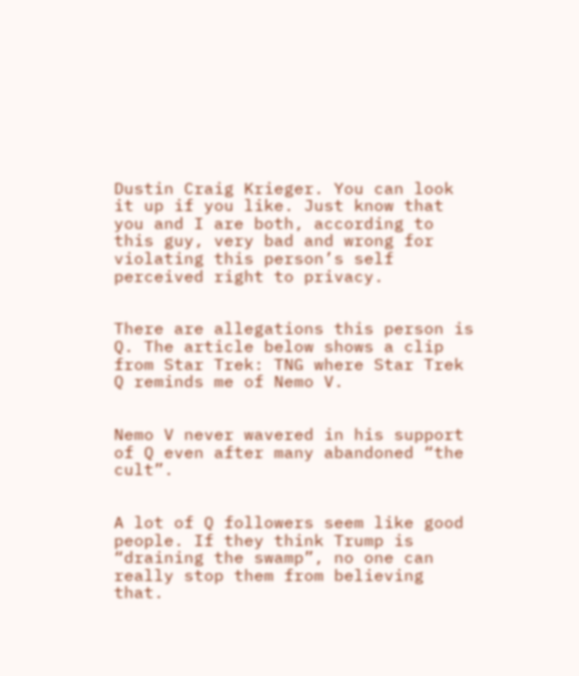Dustin Craig Krieger. You can look it up if you like. Just know that you and I are both, according to this guy, very bad and wrong for violating this person’s self perceived right to privacy.


There are allegations this person is Q. The article below shows a clip from Star Trek: TNG where Star Trek Q reminds me of Nemo V.


Nemo V never wavered in his support of Q even after many abandoned “the cult”.


A lot of Q followers seem like good people. If they think Trump is “draining the swamp”, no one can really stop them from believing that.